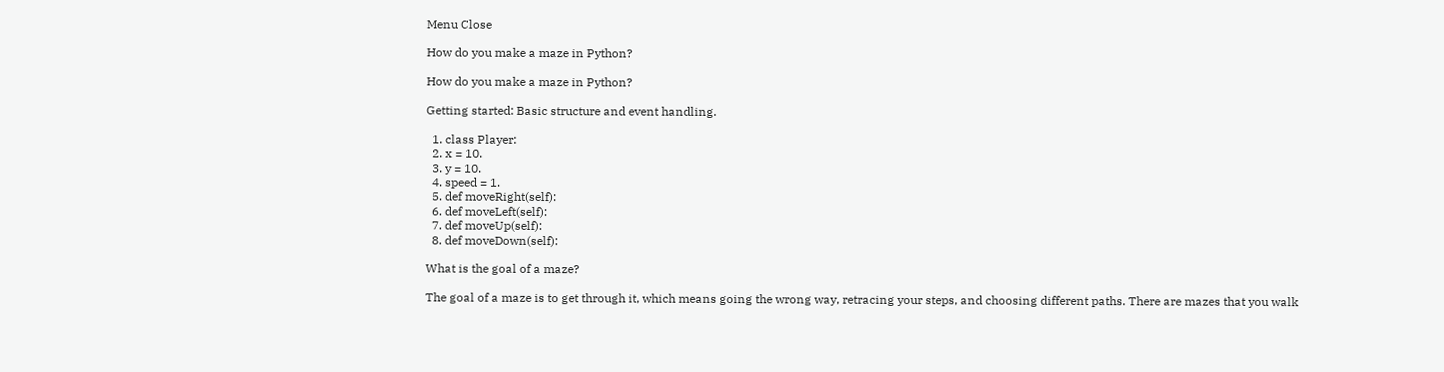Menu Close

How do you make a maze in Python?

How do you make a maze in Python?

Getting started: Basic structure and event handling.

  1. class Player:
  2. x = 10.
  3. y = 10.
  4. speed = 1.
  5. def moveRight(self):
  6. def moveLeft(self):
  7. def moveUp(self):
  8. def moveDown(self):

What is the goal of a maze?

The goal of a maze is to get through it, which means going the wrong way, retracing your steps, and choosing different paths. There are mazes that you walk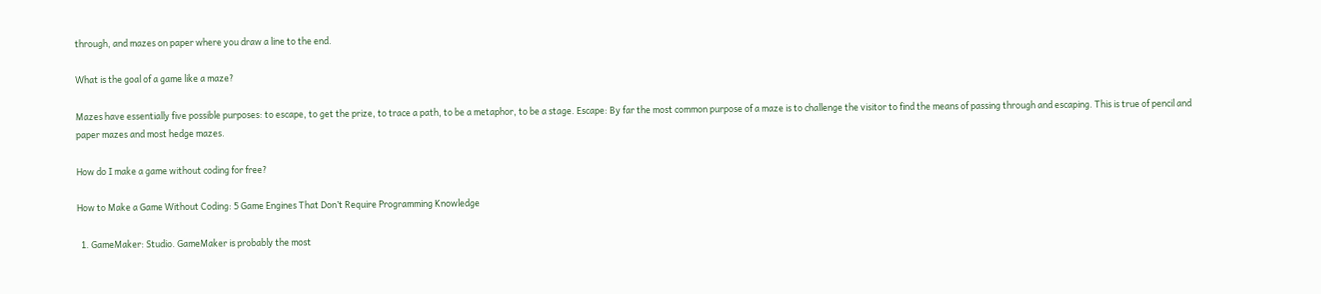through, and mazes on paper where you draw a line to the end.

What is the goal of a game like a maze?

Mazes have essentially five possible purposes: to escape, to get the prize, to trace a path, to be a metaphor, to be a stage. Escape: By far the most common purpose of a maze is to challenge the visitor to find the means of passing through and escaping. This is true of pencil and paper mazes and most hedge mazes.

How do I make a game without coding for free?

How to Make a Game Without Coding: 5 Game Engines That Don’t Require Programming Knowledge

  1. GameMaker: Studio. GameMaker is probably the most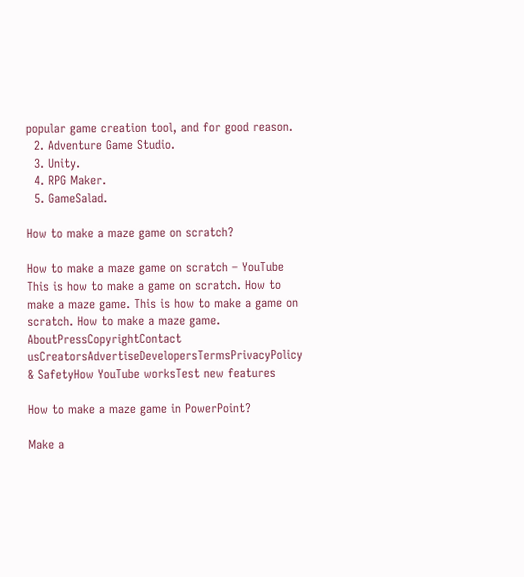popular game creation tool, and for good reason.
  2. Adventure Game Studio.
  3. Unity.
  4. RPG Maker.
  5. GameSalad.

How to make a maze game on scratch?

How to make a maze game on scratch – YouTube This is how to make a game on scratch. How to make a maze game. This is how to make a game on scratch. How to make a maze game. AboutPressCopyrightContact usCreatorsAdvertiseDevelopersTermsPrivacyPolicy & SafetyHow YouTube worksTest new features

How to make a maze game in PowerPoint?

Make a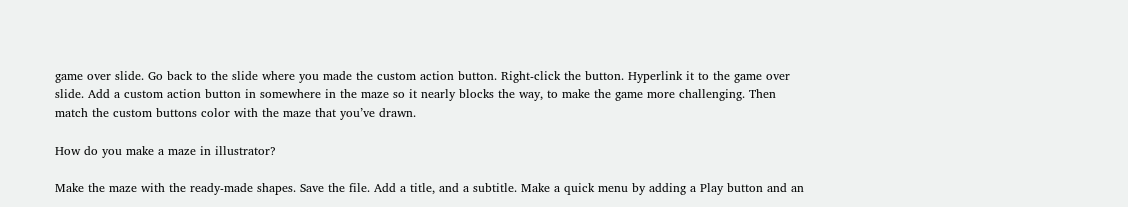game over slide. Go back to the slide where you made the custom action button. Right-click the button. Hyperlink it to the game over slide. Add a custom action button in somewhere in the maze so it nearly blocks the way, to make the game more challenging. Then match the custom buttons color with the maze that you’ve drawn.

How do you make a maze in illustrator?

Make the maze with the ready-made shapes. Save the file. Add a title, and a subtitle. Make a quick menu by adding a Play button and an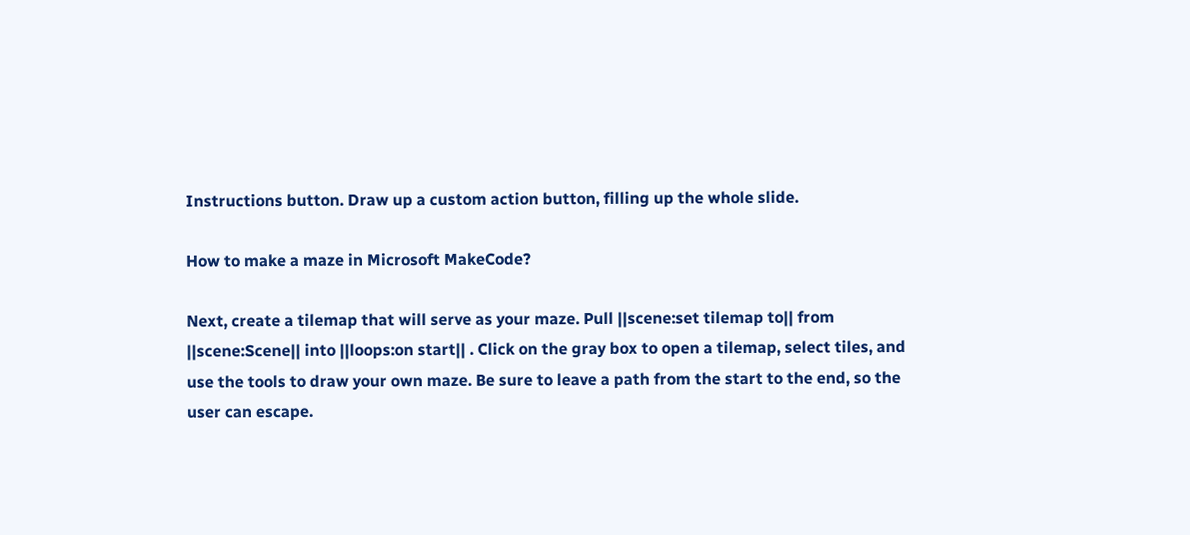Instructions button. Draw up a custom action button, filling up the whole slide.

How to make a maze in Microsoft MakeCode?

Next, create a tilemap that will serve as your maze. Pull ||scene:set tilemap to|| from ||scene:Scene|| into ||loops:on start|| . Click on the gray box to open a tilemap, select tiles, and use the tools to draw your own maze. Be sure to leave a path from the start to the end, so the user can escape.